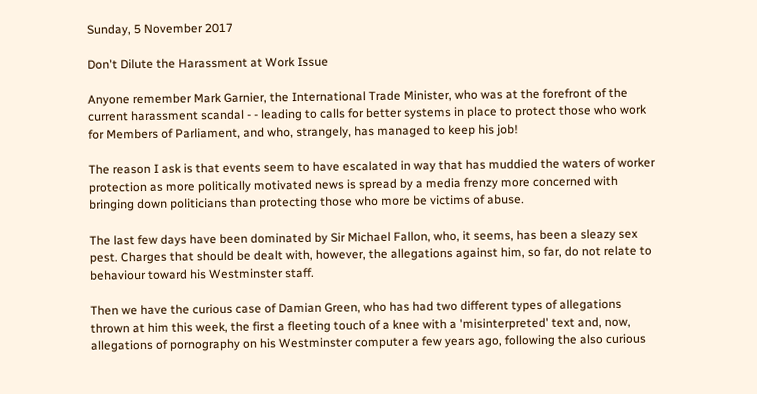Sunday, 5 November 2017

Don't Dilute the Harassment at Work Issue

Anyone remember Mark Garnier, the International Trade Minister, who was at the forefront of the current harassment scandal - - leading to calls for better systems in place to protect those who work for Members of Parliament, and who, strangely, has managed to keep his job!

The reason I ask is that events seem to have escalated in way that has muddied the waters of worker protection as more politically motivated news is spread by a media frenzy more concerned with bringing down politicians than protecting those who more be victims of abuse.

The last few days have been dominated by Sir Michael Fallon, who, it seems, has been a sleazy sex pest. Charges that should be dealt with, however, the allegations against him, so far, do not relate to behaviour toward his Westminster staff.

Then we have the curious case of Damian Green, who has had two different types of allegations thrown at him this week, the first a fleeting touch of a knee with a 'misinterpreted' text and, now, allegations of pornography on his Westminster computer a few years ago, following the also curious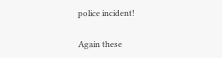police incident!

Again these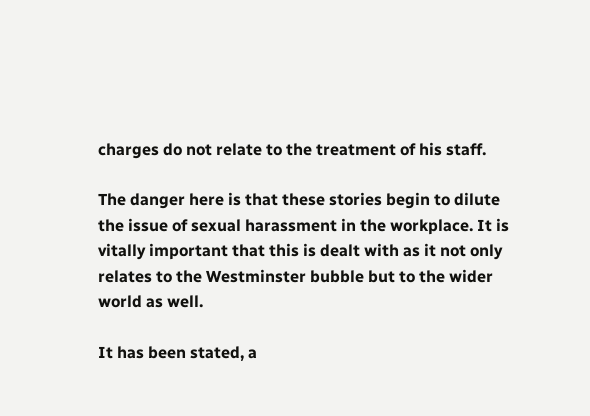charges do not relate to the treatment of his staff.

The danger here is that these stories begin to dilute the issue of sexual harassment in the workplace. It is vitally important that this is dealt with as it not only relates to the Westminster bubble but to the wider world as well.

It has been stated, a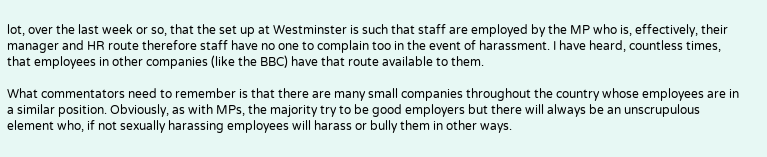lot, over the last week or so, that the set up at Westminster is such that staff are employed by the MP who is, effectively, their manager and HR route therefore staff have no one to complain too in the event of harassment. I have heard, countless times, that employees in other companies (like the BBC) have that route available to them.

What commentators need to remember is that there are many small companies throughout the country whose employees are in a similar position. Obviously, as with MPs, the majority try to be good employers but there will always be an unscrupulous element who, if not sexually harassing employees will harass or bully them in other ways.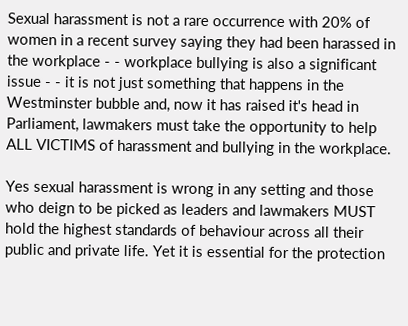Sexual harassment is not a rare occurrence with 20% of women in a recent survey saying they had been harassed in the workplace - - workplace bullying is also a significant issue - - it is not just something that happens in the Westminster bubble and, now it has raised it's head in Parliament, lawmakers must take the opportunity to help ALL VICTIMS of harassment and bullying in the workplace.

Yes sexual harassment is wrong in any setting and those who deign to be picked as leaders and lawmakers MUST hold the highest standards of behaviour across all their public and private life. Yet it is essential for the protection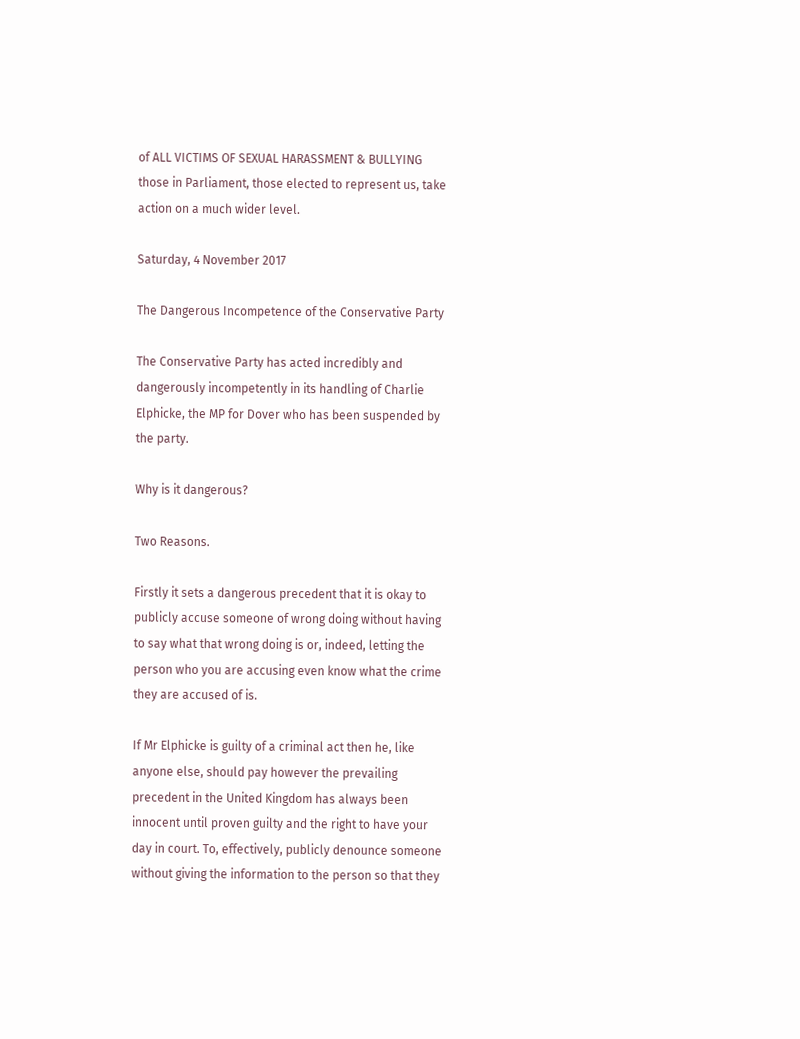of ALL VICTIMS OF SEXUAL HARASSMENT & BULLYING those in Parliament, those elected to represent us, take action on a much wider level.

Saturday, 4 November 2017

The Dangerous Incompetence of the Conservative Party

The Conservative Party has acted incredibly and dangerously incompetently in its handling of Charlie Elphicke, the MP for Dover who has been suspended by the party.

Why is it dangerous?

Two Reasons.

Firstly it sets a dangerous precedent that it is okay to publicly accuse someone of wrong doing without having to say what that wrong doing is or, indeed, letting the person who you are accusing even know what the crime they are accused of is.

If Mr Elphicke is guilty of a criminal act then he, like anyone else, should pay however the prevailing precedent in the United Kingdom has always been innocent until proven guilty and the right to have your day in court. To, effectively, publicly denounce someone without giving the information to the person so that they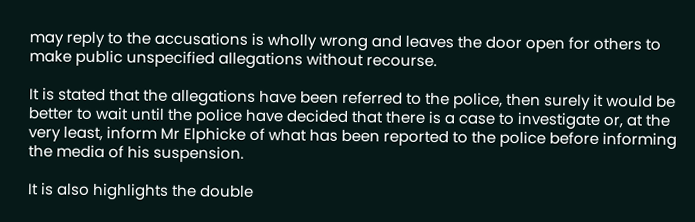may reply to the accusations is wholly wrong and leaves the door open for others to make public unspecified allegations without recourse.

It is stated that the allegations have been referred to the police, then surely it would be better to wait until the police have decided that there is a case to investigate or, at the very least, inform Mr Elphicke of what has been reported to the police before informing the media of his suspension.

It is also highlights the double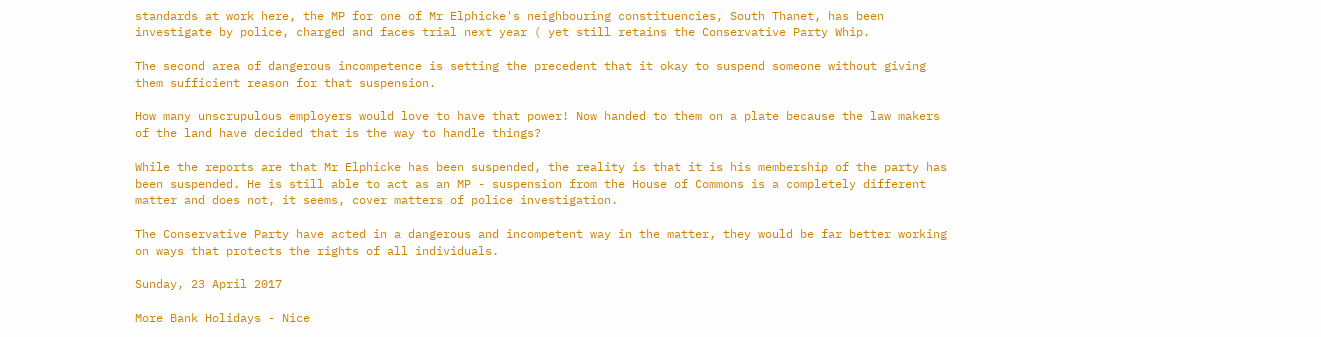standards at work here, the MP for one of Mr Elphicke's neighbouring constituencies, South Thanet, has been investigate by police, charged and faces trial next year ( yet still retains the Conservative Party Whip.

The second area of dangerous incompetence is setting the precedent that it okay to suspend someone without giving them sufficient reason for that suspension.

How many unscrupulous employers would love to have that power! Now handed to them on a plate because the law makers of the land have decided that is the way to handle things?

While the reports are that Mr Elphicke has been suspended, the reality is that it is his membership of the party has been suspended. He is still able to act as an MP - suspension from the House of Commons is a completely different matter and does not, it seems, cover matters of police investigation.

The Conservative Party have acted in a dangerous and incompetent way in the matter, they would be far better working on ways that protects the rights of all individuals.

Sunday, 23 April 2017

More Bank Holidays - Nice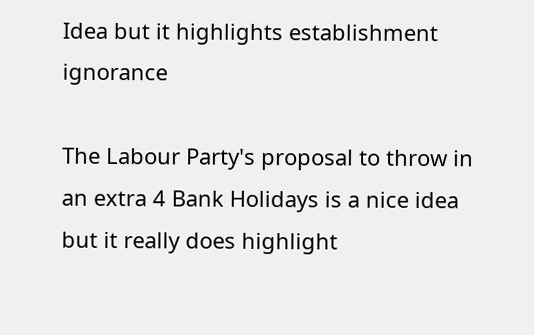Idea but it highlights establishment ignorance

The Labour Party's proposal to throw in an extra 4 Bank Holidays is a nice idea but it really does highlight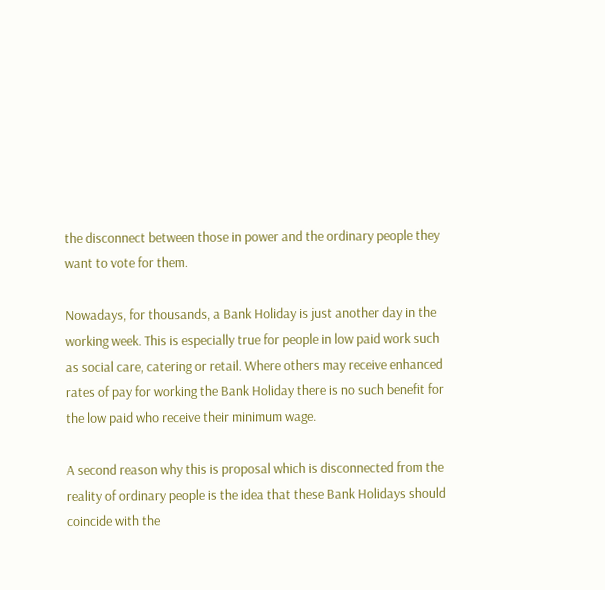the disconnect between those in power and the ordinary people they want to vote for them.

Nowadays, for thousands, a Bank Holiday is just another day in the working week. This is especially true for people in low paid work such as social care, catering or retail. Where others may receive enhanced rates of pay for working the Bank Holiday there is no such benefit for the low paid who receive their minimum wage.

A second reason why this is proposal which is disconnected from the reality of ordinary people is the idea that these Bank Holidays should coincide with the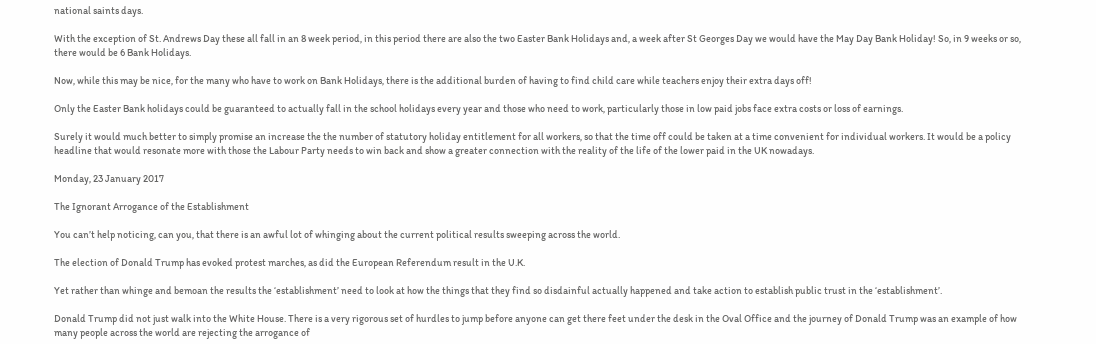national saints days.

With the exception of St. Andrews Day these all fall in an 8 week period, in this period there are also the two Easter Bank Holidays and, a week after St Georges Day we would have the May Day Bank Holiday! So, in 9 weeks or so, there would be 6 Bank Holidays.

Now, while this may be nice, for the many who have to work on Bank Holidays, there is the additional burden of having to find child care while teachers enjoy their extra days off!

Only the Easter Bank holidays could be guaranteed to actually fall in the school holidays every year and those who need to work, particularly those in low paid jobs face extra costs or loss of earnings.

Surely it would much better to simply promise an increase the the number of statutory holiday entitlement for all workers, so that the time off could be taken at a time convenient for individual workers. It would be a policy headline that would resonate more with those the Labour Party needs to win back and show a greater connection with the reality of the life of the lower paid in the UK nowadays.

Monday, 23 January 2017

The Ignorant Arrogance of the Establishment

You can’t help noticing, can you, that there is an awful lot of whinging about the current political results sweeping across the world.

The election of Donald Trump has evoked protest marches, as did the European Referendum result in the U.K.

Yet rather than whinge and bemoan the results the ‘establishment’ need to look at how the things that they find so disdainful actually happened and take action to establish public trust in the ‘establishment’.

Donald Trump did not just walk into the White House. There is a very rigorous set of hurdles to jump before anyone can get there feet under the desk in the Oval Office and the journey of Donald Trump was an example of how many people across the world are rejecting the arrogance of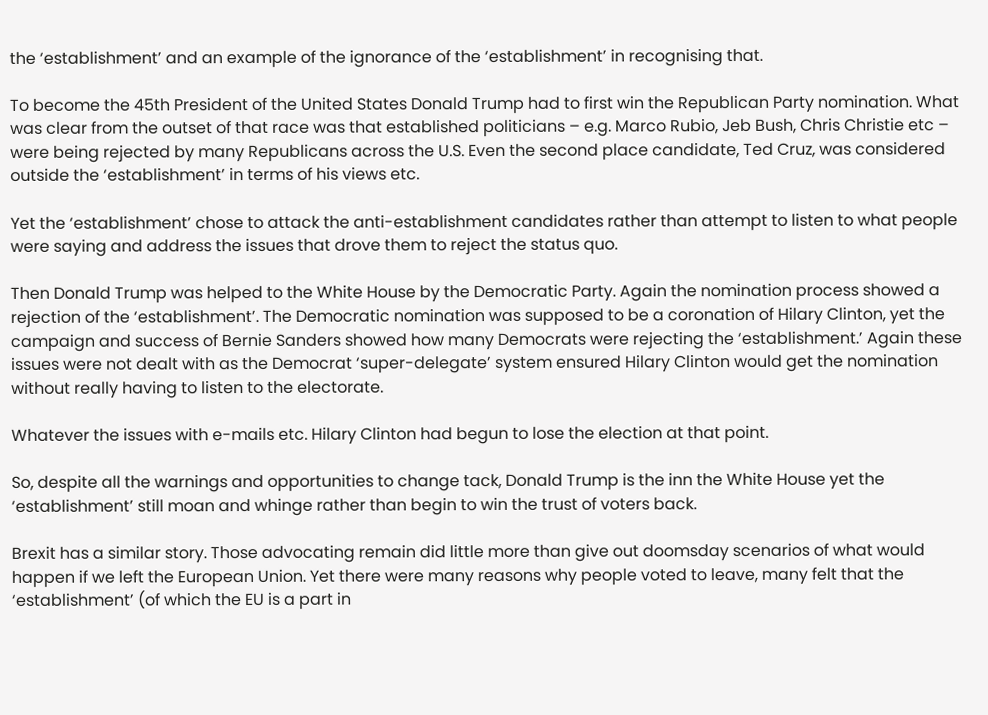the ‘establishment’ and an example of the ignorance of the ‘establishment’ in recognising that.

To become the 45th President of the United States Donald Trump had to first win the Republican Party nomination. What was clear from the outset of that race was that established politicians – e.g. Marco Rubio, Jeb Bush, Chris Christie etc – were being rejected by many Republicans across the U.S. Even the second place candidate, Ted Cruz, was considered outside the ‘establishment’ in terms of his views etc.

Yet the ‘establishment’ chose to attack the anti-establishment candidates rather than attempt to listen to what people were saying and address the issues that drove them to reject the status quo.

Then Donald Trump was helped to the White House by the Democratic Party. Again the nomination process showed a rejection of the ‘establishment’. The Democratic nomination was supposed to be a coronation of Hilary Clinton, yet the campaign and success of Bernie Sanders showed how many Democrats were rejecting the ‘establishment.’ Again these issues were not dealt with as the Democrat ‘super-delegate’ system ensured Hilary Clinton would get the nomination without really having to listen to the electorate.

Whatever the issues with e-mails etc. Hilary Clinton had begun to lose the election at that point.

So, despite all the warnings and opportunities to change tack, Donald Trump is the inn the White House yet the ‘establishment’ still moan and whinge rather than begin to win the trust of voters back.

Brexit has a similar story. Those advocating remain did little more than give out doomsday scenarios of what would happen if we left the European Union. Yet there were many reasons why people voted to leave, many felt that the ‘establishment’ (of which the EU is a part in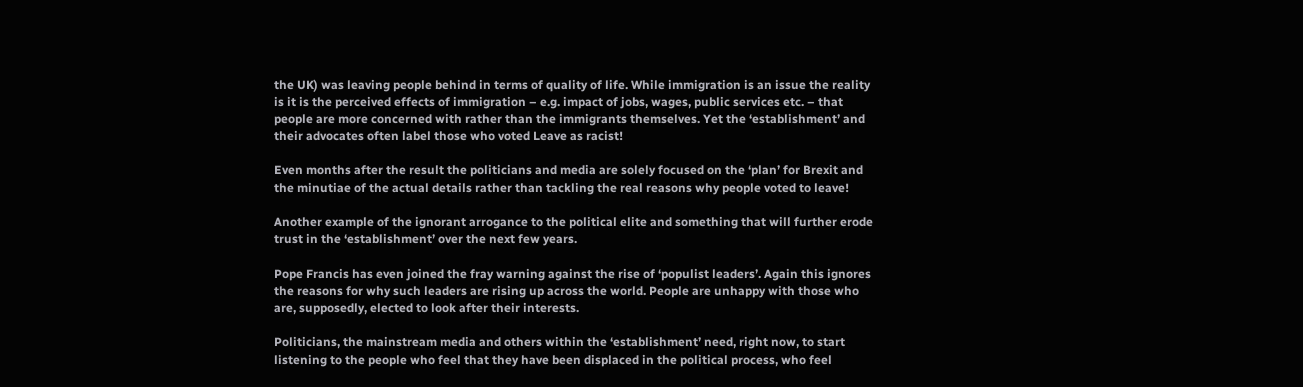the UK) was leaving people behind in terms of quality of life. While immigration is an issue the reality is it is the perceived effects of immigration – e.g. impact of jobs, wages, public services etc. – that people are more concerned with rather than the immigrants themselves. Yet the ‘establishment’ and their advocates often label those who voted Leave as racist!

Even months after the result the politicians and media are solely focused on the ‘plan’ for Brexit and the minutiae of the actual details rather than tackling the real reasons why people voted to leave!

Another example of the ignorant arrogance to the political elite and something that will further erode trust in the ‘establishment’ over the next few years.

Pope Francis has even joined the fray warning against the rise of ‘populist leaders’. Again this ignores the reasons for why such leaders are rising up across the world. People are unhappy with those who are, supposedly, elected to look after their interests.

Politicians, the mainstream media and others within the ‘establishment’ need, right now, to start listening to the people who feel that they have been displaced in the political process, who feel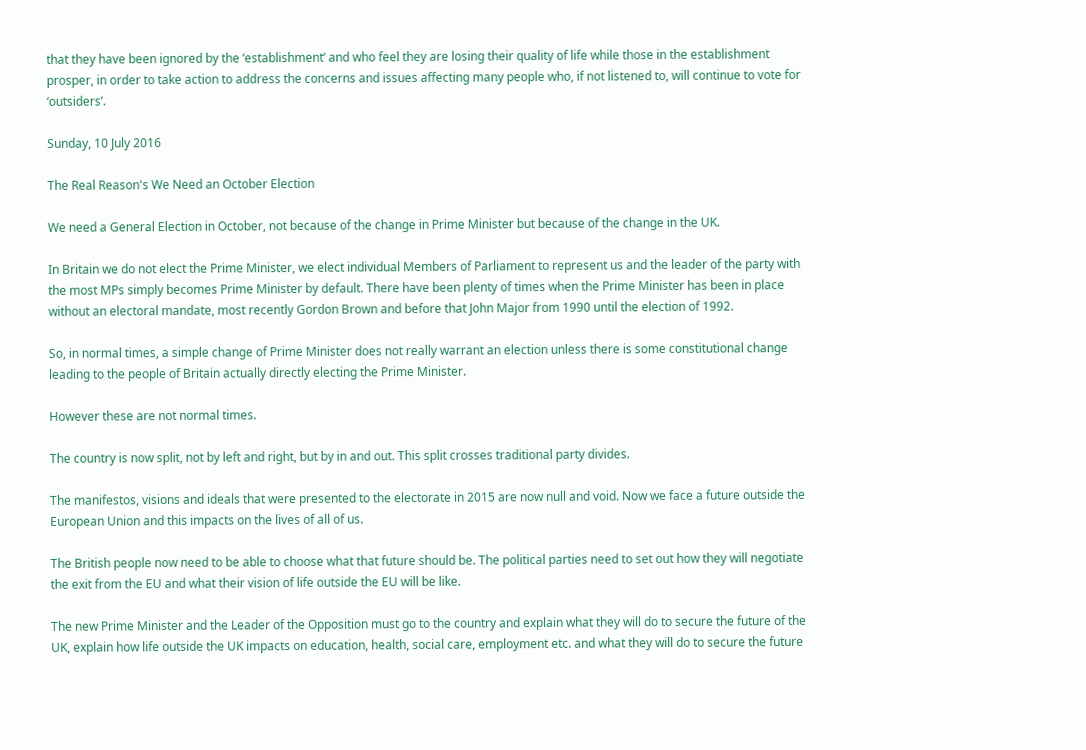that they have been ignored by the ‘establishment’ and who feel they are losing their quality of life while those in the establishment prosper, in order to take action to address the concerns and issues affecting many people who, if not listened to, will continue to vote for ‘outsiders’.

Sunday, 10 July 2016

The Real Reason's We Need an October Election

We need a General Election in October, not because of the change in Prime Minister but because of the change in the UK.

In Britain we do not elect the Prime Minister, we elect individual Members of Parliament to represent us and the leader of the party with the most MPs simply becomes Prime Minister by default. There have been plenty of times when the Prime Minister has been in place without an electoral mandate, most recently Gordon Brown and before that John Major from 1990 until the election of 1992.

So, in normal times, a simple change of Prime Minister does not really warrant an election unless there is some constitutional change leading to the people of Britain actually directly electing the Prime Minister.

However these are not normal times.

The country is now split, not by left and right, but by in and out. This split crosses traditional party divides.

The manifestos, visions and ideals that were presented to the electorate in 2015 are now null and void. Now we face a future outside the European Union and this impacts on the lives of all of us.

The British people now need to be able to choose what that future should be. The political parties need to set out how they will negotiate the exit from the EU and what their vision of life outside the EU will be like.

The new Prime Minister and the Leader of the Opposition must go to the country and explain what they will do to secure the future of the UK, explain how life outside the UK impacts on education, health, social care, employment etc. and what they will do to secure the future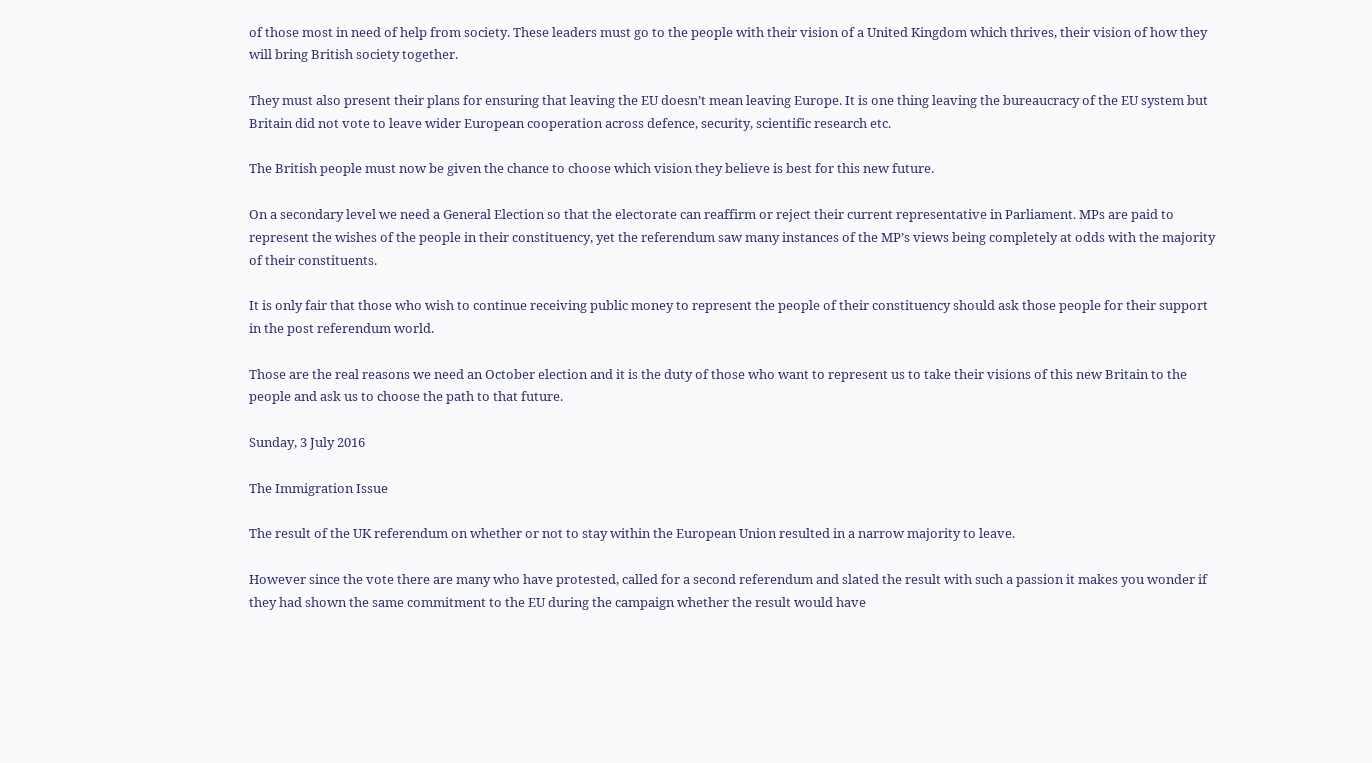of those most in need of help from society. These leaders must go to the people with their vision of a United Kingdom which thrives, their vision of how they will bring British society together.

They must also present their plans for ensuring that leaving the EU doesn’t mean leaving Europe. It is one thing leaving the bureaucracy of the EU system but Britain did not vote to leave wider European cooperation across defence, security, scientific research etc.

The British people must now be given the chance to choose which vision they believe is best for this new future.

On a secondary level we need a General Election so that the electorate can reaffirm or reject their current representative in Parliament. MPs are paid to represent the wishes of the people in their constituency, yet the referendum saw many instances of the MP’s views being completely at odds with the majority of their constituents.

It is only fair that those who wish to continue receiving public money to represent the people of their constituency should ask those people for their support in the post referendum world.

Those are the real reasons we need an October election and it is the duty of those who want to represent us to take their visions of this new Britain to the people and ask us to choose the path to that future.

Sunday, 3 July 2016

The Immigration Issue

The result of the UK referendum on whether or not to stay within the European Union resulted in a narrow majority to leave.

However since the vote there are many who have protested, called for a second referendum and slated the result with such a passion it makes you wonder if they had shown the same commitment to the EU during the campaign whether the result would have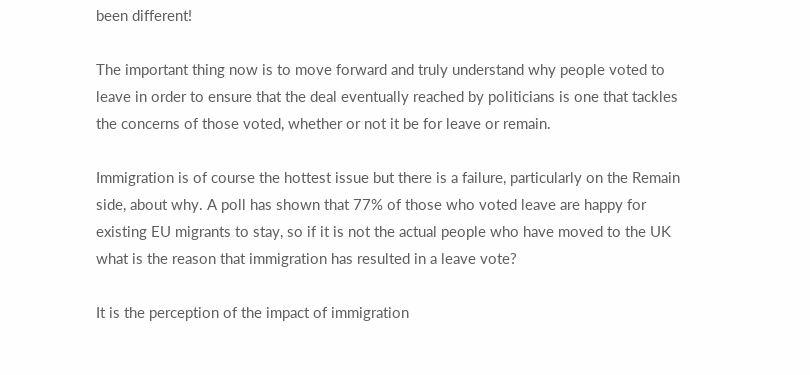been different!

The important thing now is to move forward and truly understand why people voted to leave in order to ensure that the deal eventually reached by politicians is one that tackles the concerns of those voted, whether or not it be for leave or remain.

Immigration is of course the hottest issue but there is a failure, particularly on the Remain side, about why. A poll has shown that 77% of those who voted leave are happy for existing EU migrants to stay, so if it is not the actual people who have moved to the UK what is the reason that immigration has resulted in a leave vote?

It is the perception of the impact of immigration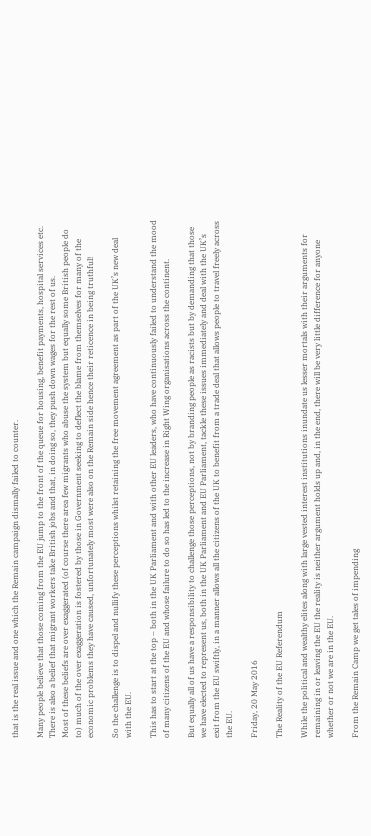that is the real issue and one which the Remain campaign dismally failed to counter.

Many people believe that those coming from the EU jump to the front of the queue for housing, benefit payments, hospital services etc. There is also a belief that migrant workers take British jobs and that, in doing so, they push down wages for the rest of us.
Most of these beliefs are over exaggerated (of course there area few migrants who abuse the system but equally some British people do to) much of the over exaggeration is fostered by those in Government seeking to deflect the blame from themselves for many of the economic problems they have caused, unfortunately most were also on the Remain side hence their reticence in being truthful!

So the challenge is to dispel and nullify these perceptions whilst retaining the free movement agreement as part of the UK’s new deal with the EU.

This has to start at the top – both in the UK Parliament and with other EU leaders, who have continuously failed to understand the mood of many citizens of the EU and whose failure to do so has led to the increase in Right Wing organisations across the continent.

But equally all of us have a responsibility to challenge those perceptions, not by branding people as racists but by demanding that those we have elected to represent us, both in the UK Parliament and EU Parliament, tackle these issues immediately and deal with the UK’s exit from the EU swiftly, in a manner allows all the citizens of the UK to benefit from a trade deal that allows people to travel freely across the EU.

Friday, 20 May 2016

The Reality of the EU Referendum

While the political and wealthy elites along with large vested interest institutions inundate us lesser mortals with their arguments for remaining in or leaving the EU the reality is neither argument holds up and, in the end, there will be very little difference for anyone whether or not we are in the EU.

From the Remain Camp we get tales of impending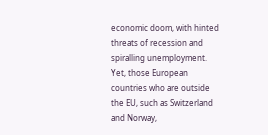economic doom, with hinted threats of recession and spiralling unemployment. Yet, those European countries who are outside the EU, such as Switzerland and Norway,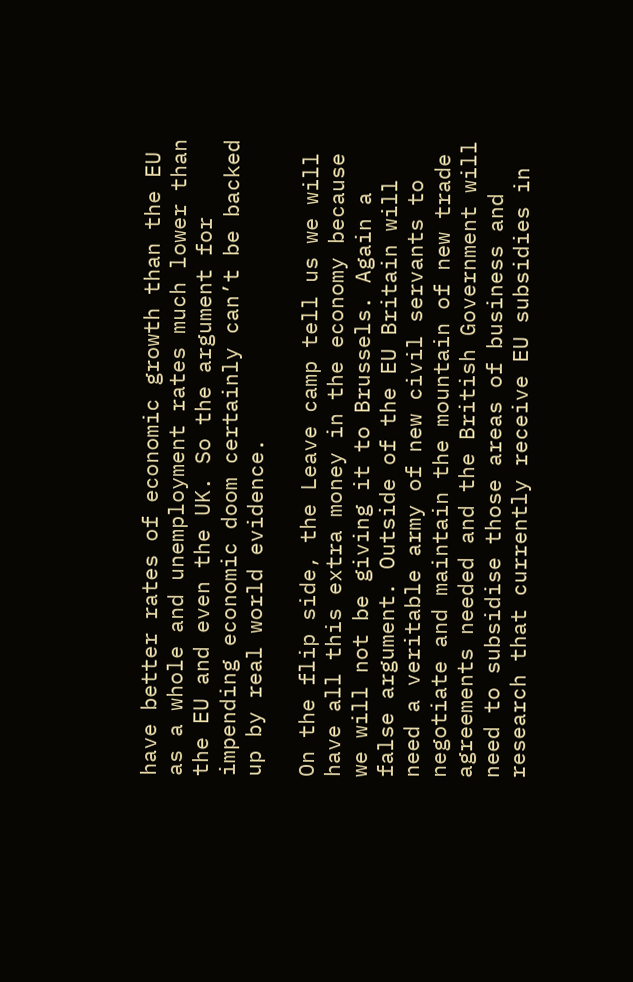have better rates of economic growth than the EU as a whole and unemployment rates much lower than the EU and even the UK. So the argument for impending economic doom certainly can’t be backed up by real world evidence.

On the flip side, the Leave camp tell us we will have all this extra money in the economy because we will not be giving it to Brussels. Again a false argument. Outside of the EU Britain will need a veritable army of new civil servants to negotiate and maintain the mountain of new trade agreements needed and the British Government will need to subsidise those areas of business and research that currently receive EU subsidies in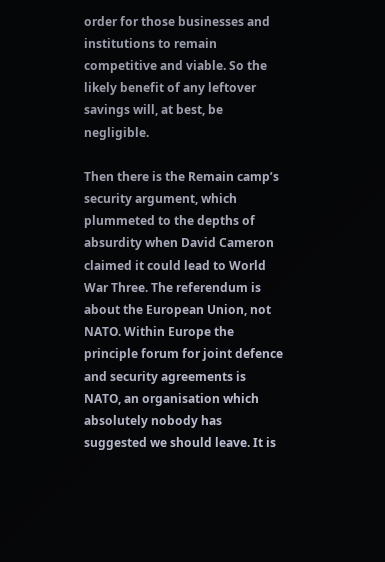order for those businesses and institutions to remain competitive and viable. So the likely benefit of any leftover savings will, at best, be negligible.

Then there is the Remain camp’s security argument, which plummeted to the depths of absurdity when David Cameron claimed it could lead to World War Three. The referendum is about the European Union, not NATO. Within Europe the principle forum for joint defence and security agreements is NATO, an organisation which absolutely nobody has suggested we should leave. It is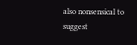also nonsensical to suggest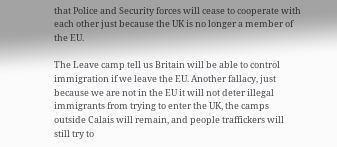that Police and Security forces will cease to cooperate with each other just because the UK is no longer a member of the EU.

The Leave camp tell us Britain will be able to control immigration if we leave the EU. Another fallacy, just because we are not in the EU it will not deter illegal immigrants from trying to enter the UK, the camps outside Calais will remain, and people traffickers will still try to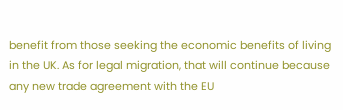benefit from those seeking the economic benefits of living in the UK. As for legal migration, that will continue because any new trade agreement with the EU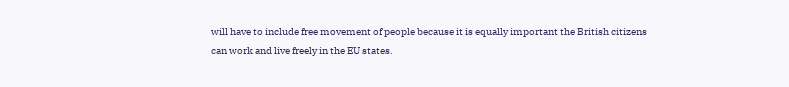will have to include free movement of people because it is equally important the British citizens can work and live freely in the EU states.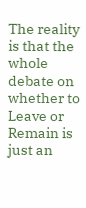The reality is that the whole debate on whether to Leave or Remain is just an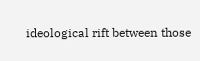ideological rift between those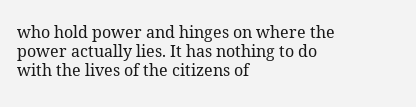who hold power and hinges on where the power actually lies. It has nothing to do with the lives of the citizens of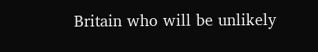Britain who will be unlikely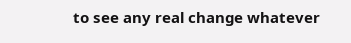to see any real change whatever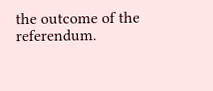the outcome of the referendum.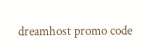dreamhost promo code